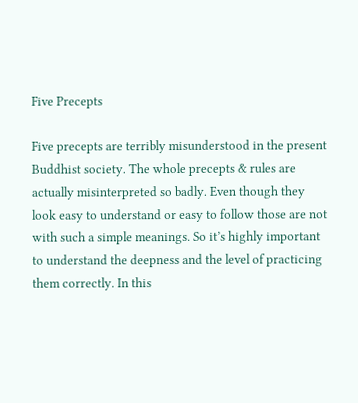Five Precepts

Five precepts are terribly misunderstood in the present Buddhist society. The whole precepts & rules are actually misinterpreted so badly. Even though they look easy to understand or easy to follow those are not with such a simple meanings. So it’s highly important to understand the deepness and the level of practicing them correctly. In this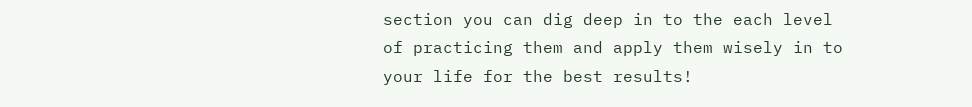section you can dig deep in to the each level of practicing them and apply them wisely in to your life for the best results!